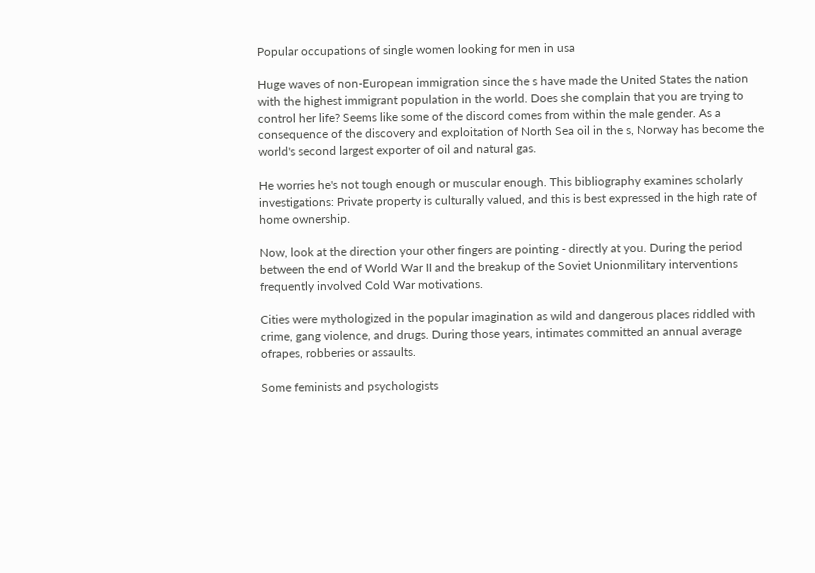Popular occupations of single women looking for men in usa

Huge waves of non-European immigration since the s have made the United States the nation with the highest immigrant population in the world. Does she complain that you are trying to control her life? Seems like some of the discord comes from within the male gender. As a consequence of the discovery and exploitation of North Sea oil in the s, Norway has become the world's second largest exporter of oil and natural gas.

He worries he's not tough enough or muscular enough. This bibliography examines scholarly investigations: Private property is culturally valued, and this is best expressed in the high rate of home ownership.

Now, look at the direction your other fingers are pointing - directly at you. During the period between the end of World War II and the breakup of the Soviet Unionmilitary interventions frequently involved Cold War motivations.

Cities were mythologized in the popular imagination as wild and dangerous places riddled with crime, gang violence, and drugs. During those years, intimates committed an annual average ofrapes, robberies or assaults.

Some feminists and psychologists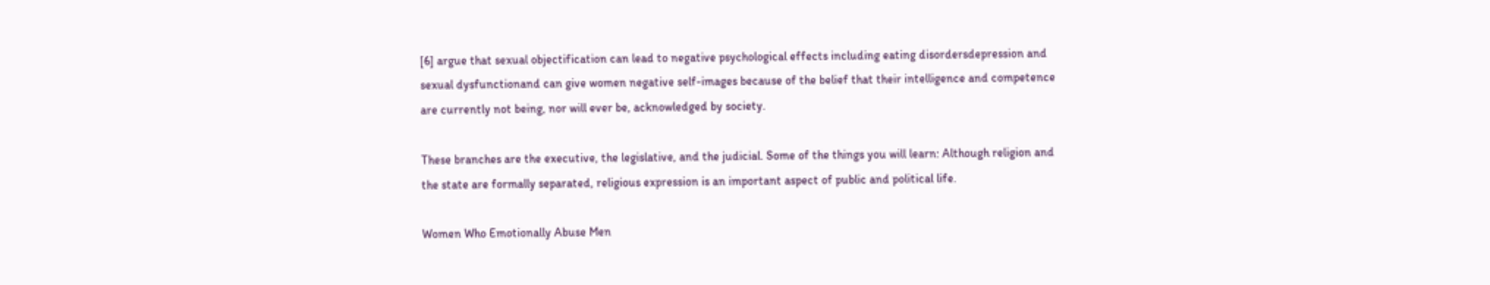[6] argue that sexual objectification can lead to negative psychological effects including eating disordersdepression and sexual dysfunctionand can give women negative self-images because of the belief that their intelligence and competence are currently not being, nor will ever be, acknowledged by society.

These branches are the executive, the legislative, and the judicial. Some of the things you will learn: Although religion and the state are formally separated, religious expression is an important aspect of public and political life.

Women Who Emotionally Abuse Men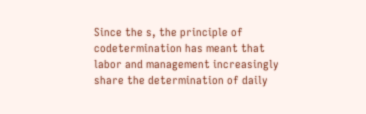Since the s, the principle of codetermination has meant that labor and management increasingly share the determination of daily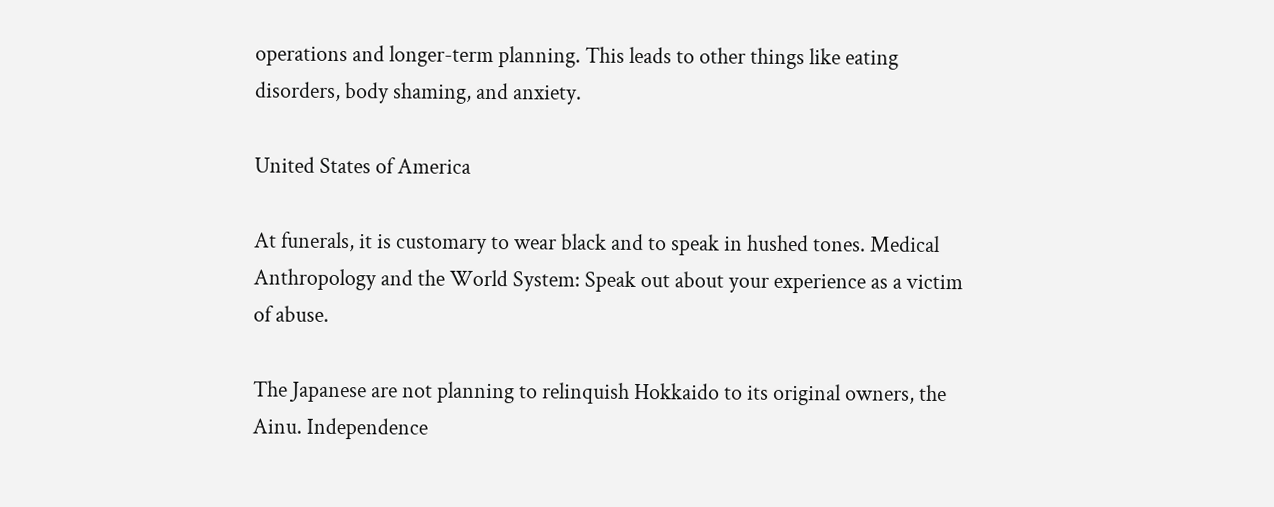operations and longer-term planning. This leads to other things like eating disorders, body shaming, and anxiety.

United States of America

At funerals, it is customary to wear black and to speak in hushed tones. Medical Anthropology and the World System: Speak out about your experience as a victim of abuse.

The Japanese are not planning to relinquish Hokkaido to its original owners, the Ainu. Independence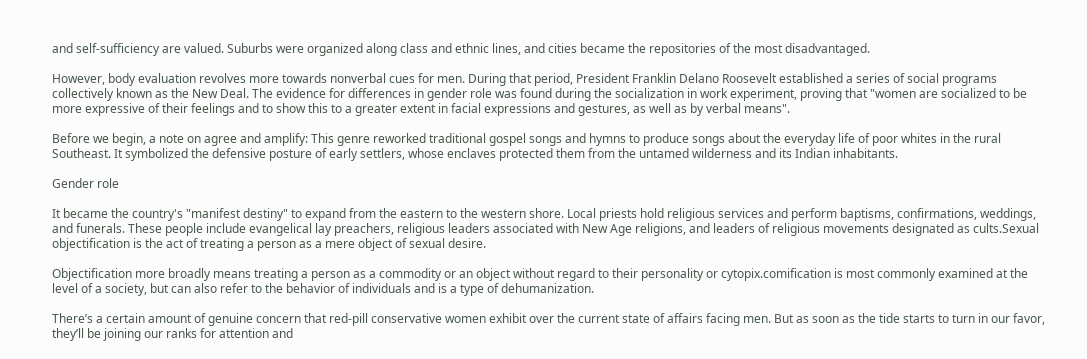and self-sufficiency are valued. Suburbs were organized along class and ethnic lines, and cities became the repositories of the most disadvantaged.

However, body evaluation revolves more towards nonverbal cues for men. During that period, President Franklin Delano Roosevelt established a series of social programs collectively known as the New Deal. The evidence for differences in gender role was found during the socialization in work experiment, proving that "women are socialized to be more expressive of their feelings and to show this to a greater extent in facial expressions and gestures, as well as by verbal means".

Before we begin, a note on agree and amplify: This genre reworked traditional gospel songs and hymns to produce songs about the everyday life of poor whites in the rural Southeast. It symbolized the defensive posture of early settlers, whose enclaves protected them from the untamed wilderness and its Indian inhabitants.

Gender role

It became the country's "manifest destiny" to expand from the eastern to the western shore. Local priests hold religious services and perform baptisms, confirmations, weddings, and funerals. These people include evangelical lay preachers, religious leaders associated with New Age religions, and leaders of religious movements designated as cults.Sexual objectification is the act of treating a person as a mere object of sexual desire.

Objectification more broadly means treating a person as a commodity or an object without regard to their personality or cytopix.comification is most commonly examined at the level of a society, but can also refer to the behavior of individuals and is a type of dehumanization.

There’s a certain amount of genuine concern that red-pill conservative women exhibit over the current state of affairs facing men. But as soon as the tide starts to turn in our favor, they’ll be joining our ranks for attention and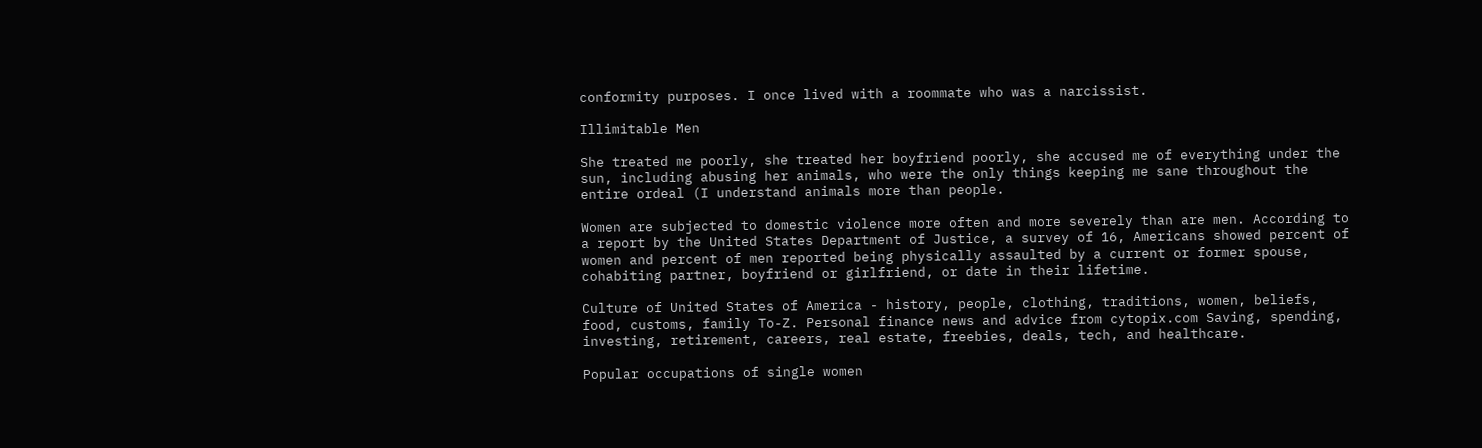conformity purposes. I once lived with a roommate who was a narcissist.

Illimitable Men

She treated me poorly, she treated her boyfriend poorly, she accused me of everything under the sun, including abusing her animals, who were the only things keeping me sane throughout the entire ordeal (I understand animals more than people.

Women are subjected to domestic violence more often and more severely than are men. According to a report by the United States Department of Justice, a survey of 16, Americans showed percent of women and percent of men reported being physically assaulted by a current or former spouse, cohabiting partner, boyfriend or girlfriend, or date in their lifetime.

Culture of United States of America - history, people, clothing, traditions, women, beliefs, food, customs, family To-Z. Personal finance news and advice from cytopix.com Saving, spending, investing, retirement, careers, real estate, freebies, deals, tech, and healthcare.

Popular occupations of single women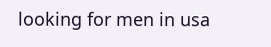looking for men in usa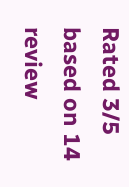Rated 3/5 based on 14 review